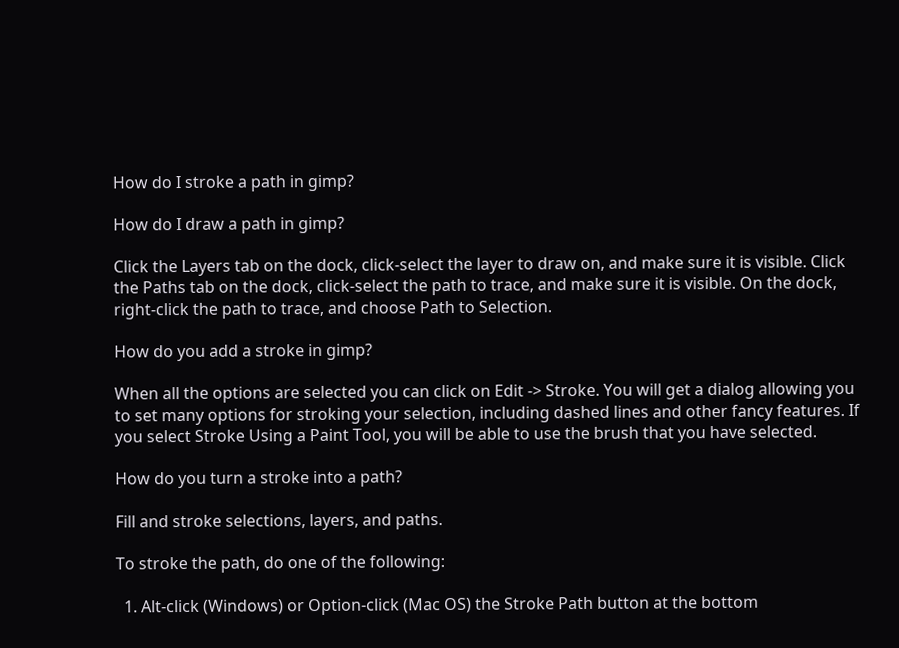How do I stroke a path in gimp?

How do I draw a path in gimp?

Click the Layers tab on the dock, click-select the layer to draw on, and make sure it is visible. Click the Paths tab on the dock, click-select the path to trace, and make sure it is visible. On the dock, right-click the path to trace, and choose Path to Selection.

How do you add a stroke in gimp?

When all the options are selected you can click on Edit -> Stroke. You will get a dialog allowing you to set many options for stroking your selection, including dashed lines and other fancy features. If you select Stroke Using a Paint Tool, you will be able to use the brush that you have selected.

How do you turn a stroke into a path?

Fill and stroke selections, layers, and paths.

To stroke the path, do one of the following:

  1. Alt-click (Windows) or Option-click (Mac OS) the Stroke Path button at the bottom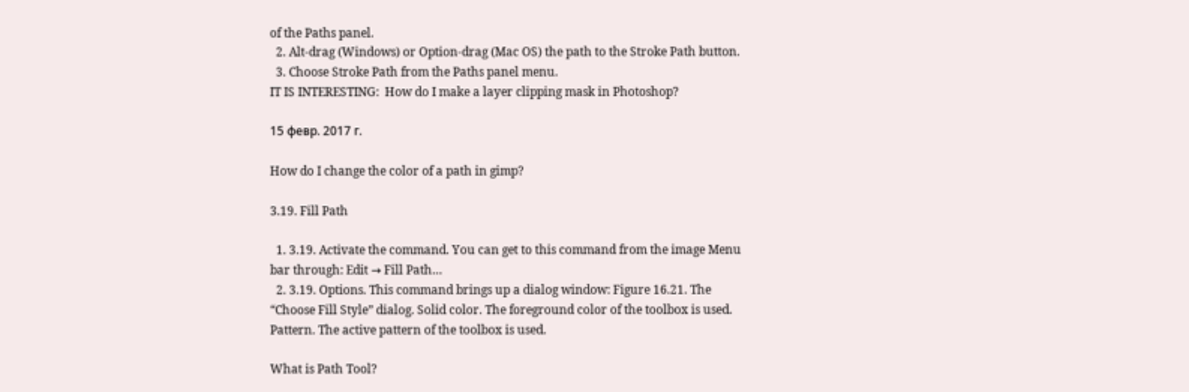of the Paths panel.
  2. Alt-drag (Windows) or Option-drag (Mac OS) the path to the Stroke Path button.
  3. Choose Stroke Path from the Paths panel menu.
IT IS INTERESTING:  How do I make a layer clipping mask in Photoshop?

15 февр. 2017 г.

How do I change the color of a path in gimp?

3.19. Fill Path

  1. 3.19. Activate the command. You can get to this command from the image Menu bar through: Edit → Fill Path…
  2. 3.19. Options. This command brings up a dialog window: Figure 16.21. The “Choose Fill Style” dialog. Solid color. The foreground color of the toolbox is used. Pattern. The active pattern of the toolbox is used.

What is Path Tool?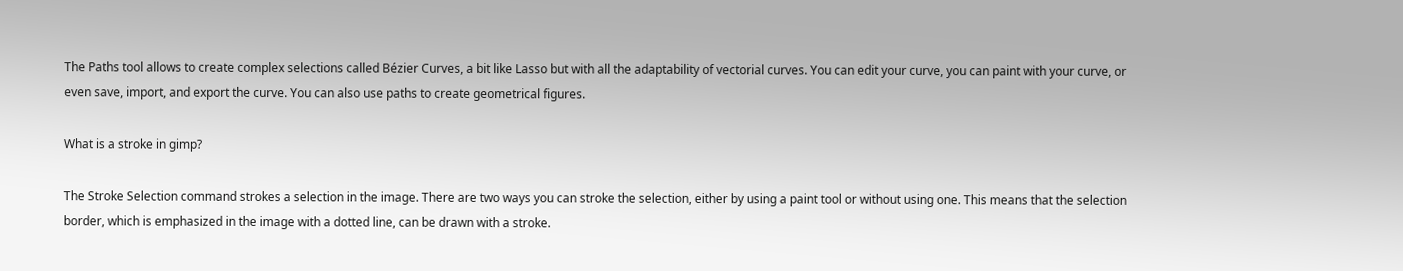The Paths tool allows to create complex selections called Bézier Curves, a bit like Lasso but with all the adaptability of vectorial curves. You can edit your curve, you can paint with your curve, or even save, import, and export the curve. You can also use paths to create geometrical figures.

What is a stroke in gimp?

The Stroke Selection command strokes a selection in the image. There are two ways you can stroke the selection, either by using a paint tool or without using one. This means that the selection border, which is emphasized in the image with a dotted line, can be drawn with a stroke.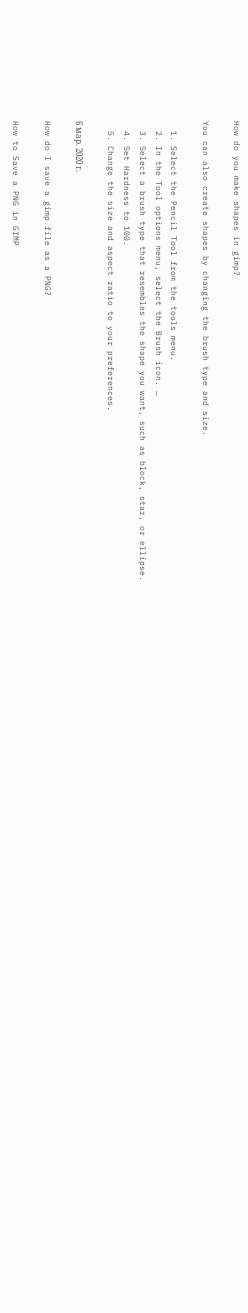How do you make shapes in gimp?

You can also create shapes by changing the brush type and size.

  1. Select the Pencil Tool from the tools menu.
  2. In the Tool options menu, select the Brush icon. …
  3. Select a brush type that resembles the shape you want, such as block, star, or ellipse.
  4. Set Hardness to 100.
  5. Change the size and aspect ratio to your preferences.

6 мар. 2020 г.

How do I save a gimp file as a PNG?

How to Save a PNG in GIMP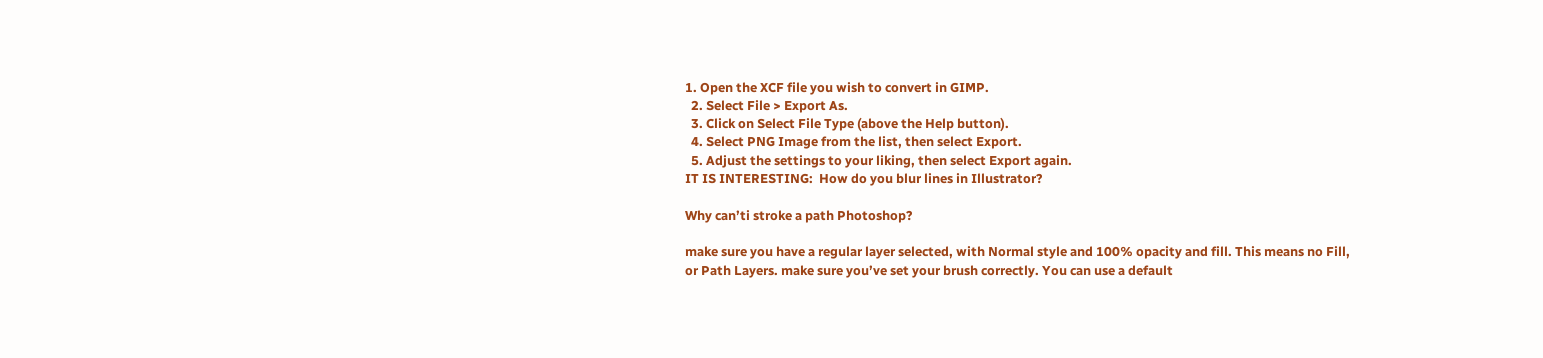1. Open the XCF file you wish to convert in GIMP.
  2. Select File > Export As.
  3. Click on Select File Type (above the Help button).
  4. Select PNG Image from the list, then select Export.
  5. Adjust the settings to your liking, then select Export again.
IT IS INTERESTING:  How do you blur lines in Illustrator?

Why can’ti stroke a path Photoshop?

make sure you have a regular layer selected, with Normal style and 100% opacity and fill. This means no Fill, or Path Layers. make sure you’ve set your brush correctly. You can use a default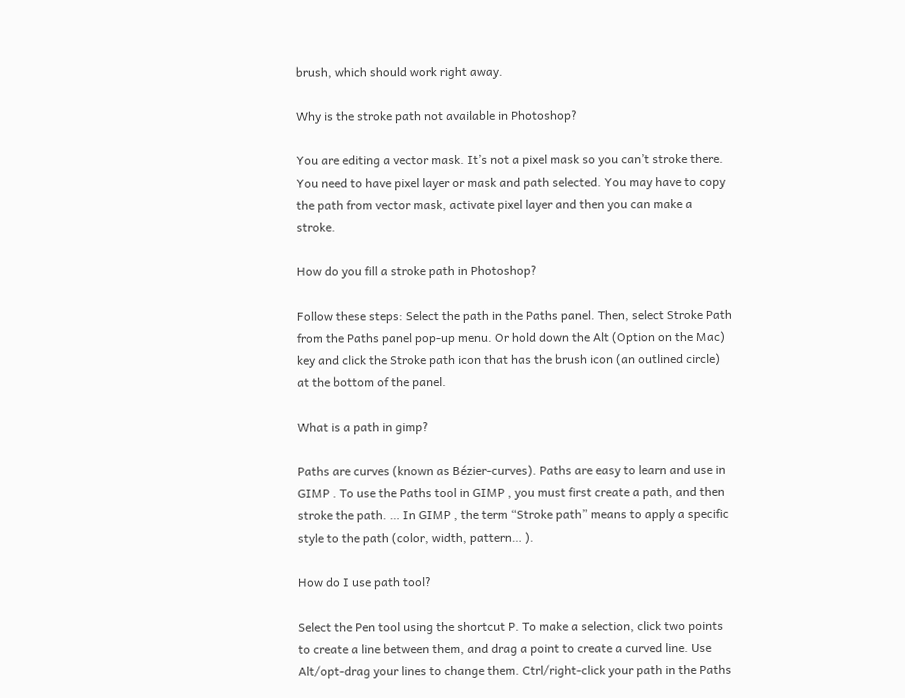brush, which should work right away.

Why is the stroke path not available in Photoshop?

You are editing a vector mask. It’s not a pixel mask so you can’t stroke there. You need to have pixel layer or mask and path selected. You may have to copy the path from vector mask, activate pixel layer and then you can make a stroke.

How do you fill a stroke path in Photoshop?

Follow these steps: Select the path in the Paths panel. Then, select Stroke Path from the Paths panel pop-up menu. Or hold down the Alt (Option on the Mac) key and click the Stroke path icon that has the brush icon (an outlined circle) at the bottom of the panel.

What is a path in gimp?

Paths are curves (known as Bézier-curves). Paths are easy to learn and use in GIMP . To use the Paths tool in GIMP , you must first create a path, and then stroke the path. … In GIMP , the term “Stroke path” means to apply a specific style to the path (color, width, pattern… ).

How do I use path tool?

Select the Pen tool using the shortcut P. To make a selection, click two points to create a line between them, and drag a point to create a curved line. Use Alt/opt-drag your lines to change them. Ctrl/right-click your path in the Paths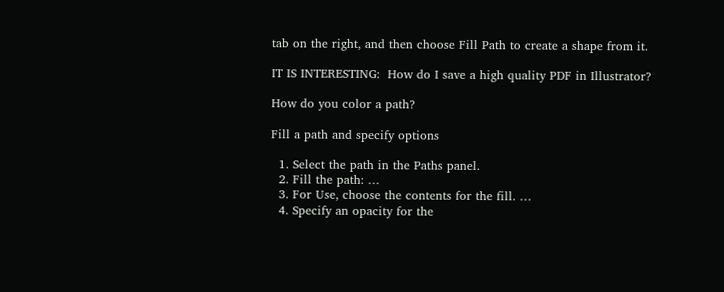tab on the right, and then choose Fill Path to create a shape from it.

IT IS INTERESTING:  How do I save a high quality PDF in Illustrator?

How do you color a path?

Fill a path and specify options

  1. Select the path in the Paths panel.
  2. Fill the path: …
  3. For Use, choose the contents for the fill. …
  4. Specify an opacity for the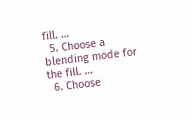fill. …
  5. Choose a blending mode for the fill. …
  6. Choose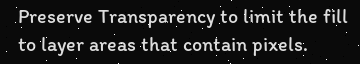Preserve Transparency to limit the fill to layer areas that contain pixels.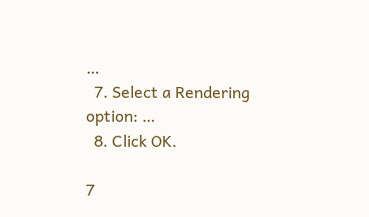…
  7. Select a Rendering option: …
  8. Click OK.

7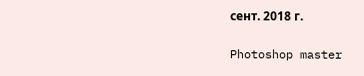сент. 2018 г.

Photoshop master